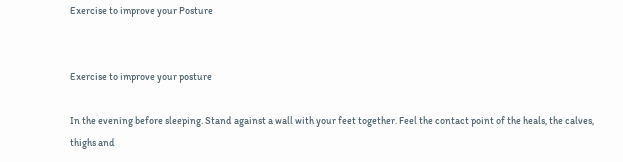Exercise to improve your Posture


Exercise to improve your posture

In the evening before sleeping. Stand against a wall with your feet together. Feel the contact point of the heals, the calves, thighs and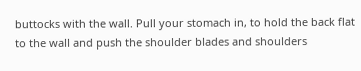buttocks with the wall. Pull your stomach in, to hold the back flat to the wall and push the shoulder blades and shoulders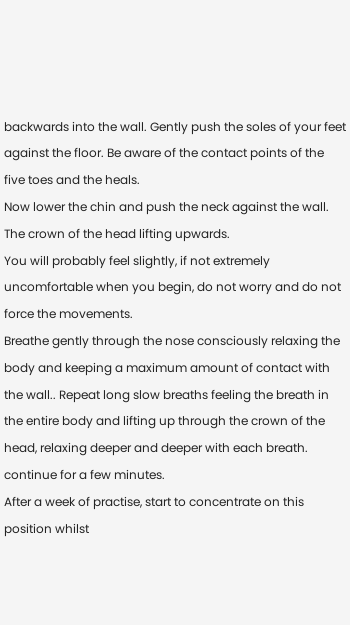backwards into the wall. Gently push the soles of your feet against the floor. Be aware of the contact points of the five toes and the heals.
Now lower the chin and push the neck against the wall. The crown of the head lifting upwards.
You will probably feel slightly, if not extremely uncomfortable when you begin, do not worry and do not force the movements.
Breathe gently through the nose consciously relaxing the body and keeping a maximum amount of contact with the wall.. Repeat long slow breaths feeling the breath in the entire body and lifting up through the crown of the head, relaxing deeper and deeper with each breath.
continue for a few minutes.
After a week of practise, start to concentrate on this position whilst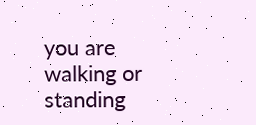you are walking or standing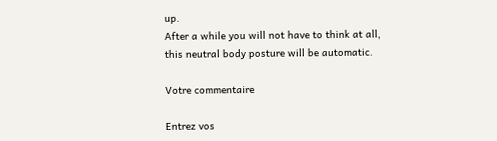up.
After a while you will not have to think at all, this neutral body posture will be automatic.

Votre commentaire

Entrez vos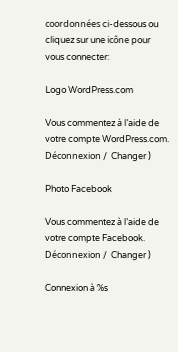coordonnées ci-dessous ou cliquez sur une icône pour vous connecter:

Logo WordPress.com

Vous commentez à l’aide de votre compte WordPress.com. Déconnexion /  Changer )

Photo Facebook

Vous commentez à l’aide de votre compte Facebook. Déconnexion /  Changer )

Connexion à %s